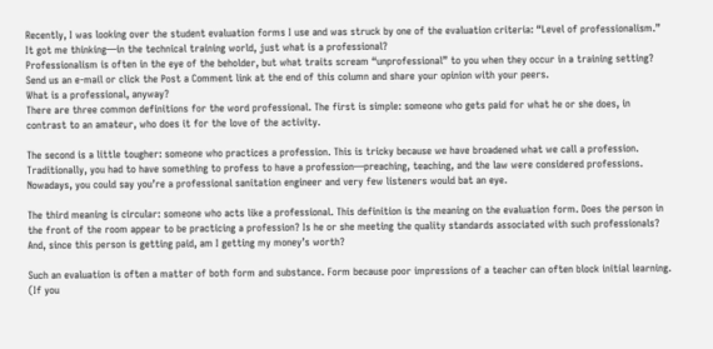Recently, I was looking over the student evaluation forms I use and was struck by one of the evaluation criteria: “Level of professionalism.” It got me thinking—in the technical training world, just what is a professional?
Professionalism is often in the eye of the beholder, but what traits scream “unprofessional” to you when they occur in a training setting? Send us an e-mail or click the Post a Comment link at the end of this column and share your opinion with your peers.
What is a professional, anyway?
There are three common definitions for the word professional. The first is simple: someone who gets paid for what he or she does, in contrast to an amateur, who does it for the love of the activity.

The second is a little tougher: someone who practices a profession. This is tricky because we have broadened what we call a profession. Traditionally, you had to have something to profess to have a profession—preaching, teaching, and the law were considered professions. Nowadays, you could say you’re a professional sanitation engineer and very few listeners would bat an eye.

The third meaning is circular: someone who acts like a professional. This definition is the meaning on the evaluation form. Does the person in the front of the room appear to be practicing a profession? Is he or she meeting the quality standards associated with such professionals? And, since this person is getting paid, am I getting my money’s worth?

Such an evaluation is often a matter of both form and substance. Form because poor impressions of a teacher can often block initial learning. (If you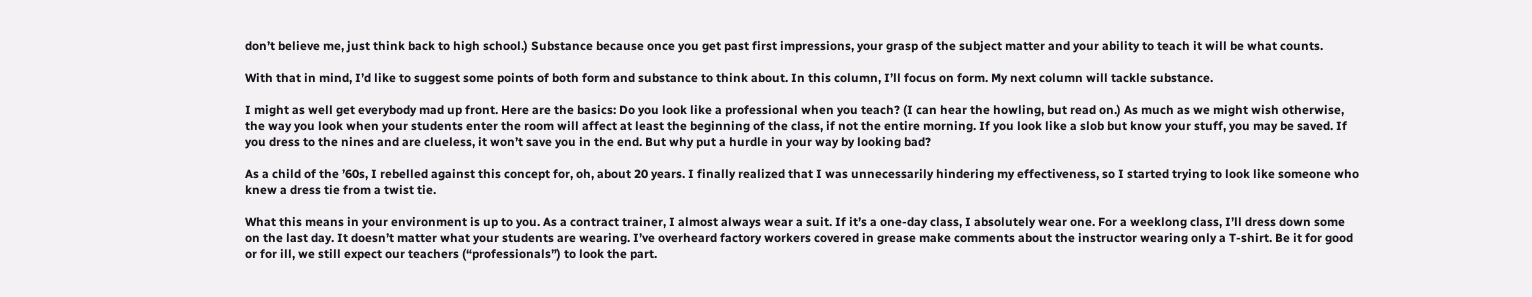don’t believe me, just think back to high school.) Substance because once you get past first impressions, your grasp of the subject matter and your ability to teach it will be what counts.

With that in mind, I’d like to suggest some points of both form and substance to think about. In this column, I’ll focus on form. My next column will tackle substance.

I might as well get everybody mad up front. Here are the basics: Do you look like a professional when you teach? (I can hear the howling, but read on.) As much as we might wish otherwise, the way you look when your students enter the room will affect at least the beginning of the class, if not the entire morning. If you look like a slob but know your stuff, you may be saved. If you dress to the nines and are clueless, it won’t save you in the end. But why put a hurdle in your way by looking bad?

As a child of the ’60s, I rebelled against this concept for, oh, about 20 years. I finally realized that I was unnecessarily hindering my effectiveness, so I started trying to look like someone who knew a dress tie from a twist tie.

What this means in your environment is up to you. As a contract trainer, I almost always wear a suit. If it’s a one-day class, I absolutely wear one. For a weeklong class, I’ll dress down some on the last day. It doesn’t matter what your students are wearing. I’ve overheard factory workers covered in grease make comments about the instructor wearing only a T-shirt. Be it for good or for ill, we still expect our teachers (“professionals”) to look the part.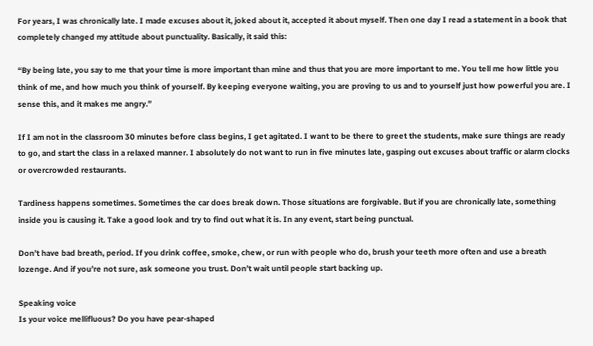For years, I was chronically late. I made excuses about it, joked about it, accepted it about myself. Then one day I read a statement in a book that completely changed my attitude about punctuality. Basically, it said this:

“By being late, you say to me that your time is more important than mine and thus that you are more important to me. You tell me how little you think of me, and how much you think of yourself. By keeping everyone waiting, you are proving to us and to yourself just how powerful you are. I sense this, and it makes me angry.”

If I am not in the classroom 30 minutes before class begins, I get agitated. I want to be there to greet the students, make sure things are ready to go, and start the class in a relaxed manner. I absolutely do not want to run in five minutes late, gasping out excuses about traffic or alarm clocks or overcrowded restaurants.

Tardiness happens sometimes. Sometimes the car does break down. Those situations are forgivable. But if you are chronically late, something inside you is causing it. Take a good look and try to find out what it is. In any event, start being punctual.

Don’t have bad breath, period. If you drink coffee, smoke, chew, or run with people who do, brush your teeth more often and use a breath lozenge. And if you’re not sure, ask someone you trust. Don’t wait until people start backing up.

Speaking voice
Is your voice mellifluous? Do you have pear-shaped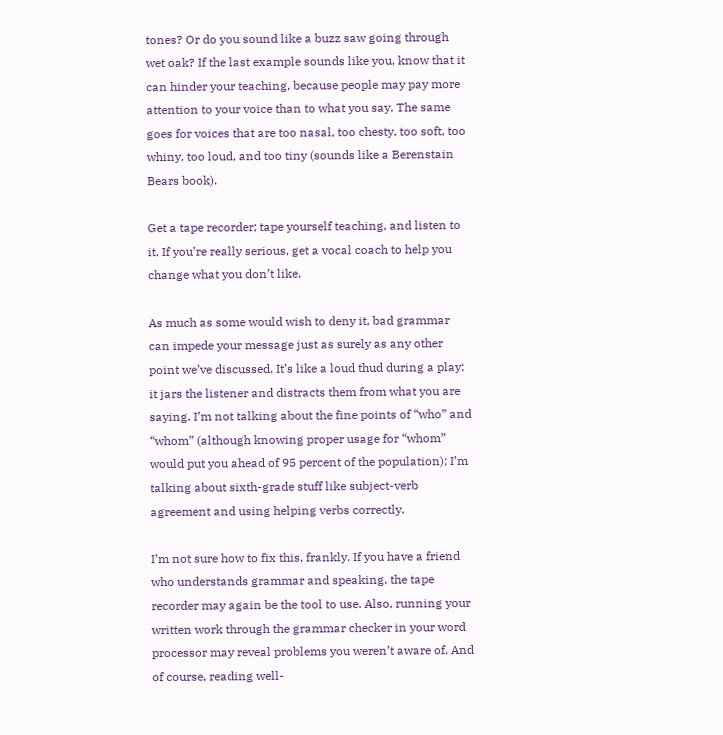tones? Or do you sound like a buzz saw going through wet oak? If the last example sounds like you, know that it can hinder your teaching, because people may pay more attention to your voice than to what you say. The same goes for voices that are too nasal, too chesty, too soft, too whiny, too loud, and too tiny (sounds like a Berenstain Bears book).

Get a tape recorder; tape yourself teaching, and listen to it. If you’re really serious, get a vocal coach to help you change what you don’t like.

As much as some would wish to deny it, bad grammar can impede your message just as surely as any other point we’ve discussed. It’s like a loud thud during a play; it jars the listener and distracts them from what you are saying. I’m not talking about the fine points of “who” and “whom” (although knowing proper usage for “whom” would put you ahead of 95 percent of the population); I’m talking about sixth-grade stuff like subject-verb agreement and using helping verbs correctly.

I’m not sure how to fix this, frankly. If you have a friend who understands grammar and speaking, the tape recorder may again be the tool to use. Also, running your written work through the grammar checker in your word processor may reveal problems you weren’t aware of. And of course, reading well-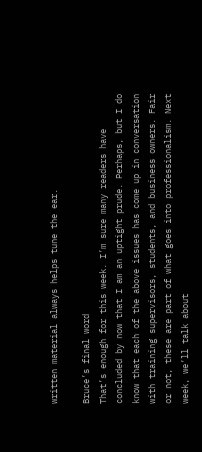written material always helps tune the ear.

Bruce’s final word
That’s enough for this week. I’m sure many readers have concluded by now that I am an uptight prude. Perhaps, but I do know that each of the above issues has come up in conversation with training supervisors, students, and business owners. Fair or not, these are part of what goes into professionalism. Next week, we’ll talk about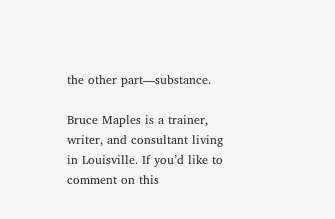the other part—substance.

Bruce Maples is a trainer, writer, and consultant living in Louisville. If you’d like to comment on this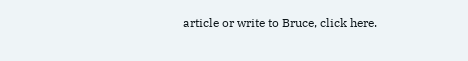article or write to Bruce, click here.